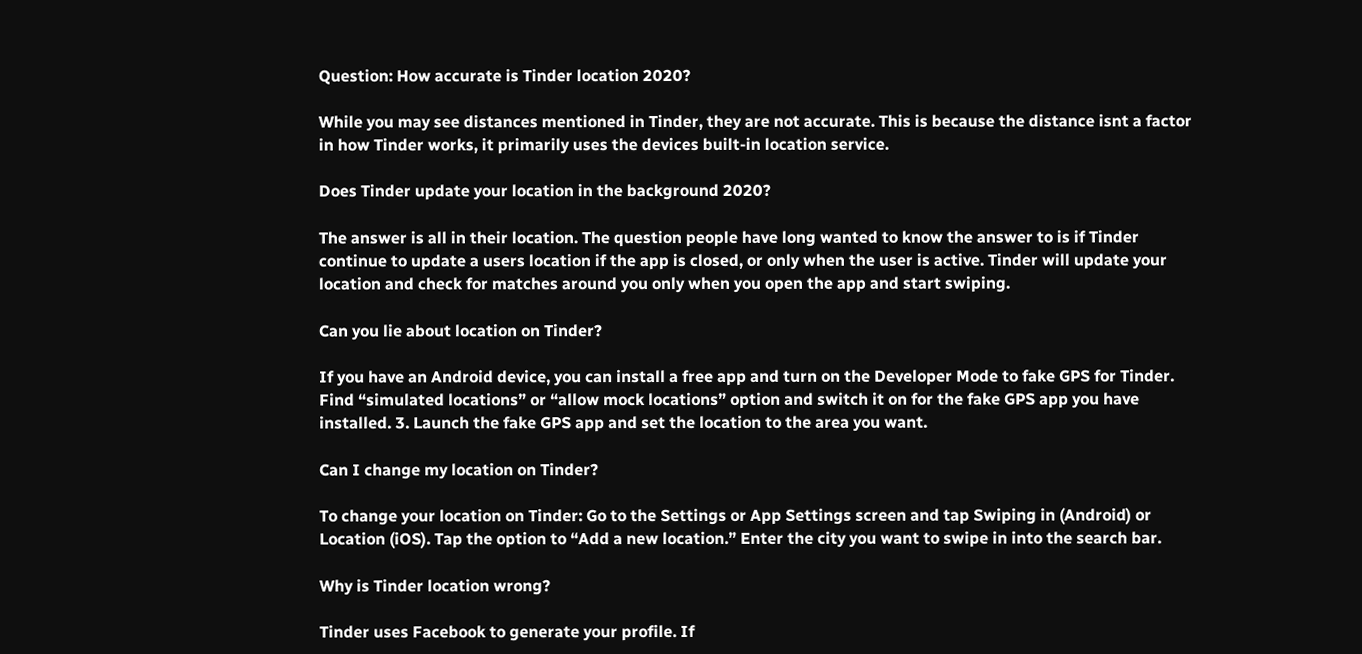Question: How accurate is Tinder location 2020?

While you may see distances mentioned in Tinder, they are not accurate. This is because the distance isnt a factor in how Tinder works, it primarily uses the devices built-in location service.

Does Tinder update your location in the background 2020?

The answer is all in their location. The question people have long wanted to know the answer to is if Tinder continue to update a users location if the app is closed, or only when the user is active. Tinder will update your location and check for matches around you only when you open the app and start swiping.

Can you lie about location on Tinder?

If you have an Android device, you can install a free app and turn on the Developer Mode to fake GPS for Tinder. Find “simulated locations” or “allow mock locations” option and switch it on for the fake GPS app you have installed. 3. Launch the fake GPS app and set the location to the area you want.

Can I change my location on Tinder?

To change your location on Tinder: Go to the Settings or App Settings screen and tap Swiping in (Android) or Location (iOS). Tap the option to “Add a new location.” Enter the city you want to swipe in into the search bar.

Why is Tinder location wrong?

Tinder uses Facebook to generate your profile. If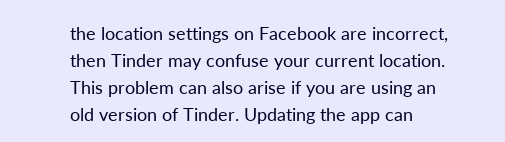the location settings on Facebook are incorrect, then Tinder may confuse your current location. This problem can also arise if you are using an old version of Tinder. Updating the app can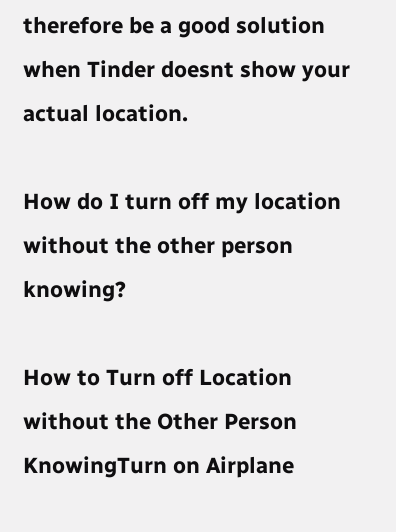therefore be a good solution when Tinder doesnt show your actual location.

How do I turn off my location without the other person knowing?

How to Turn off Location without the Other Person KnowingTurn on Airplane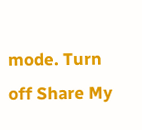mode. Turn off Share My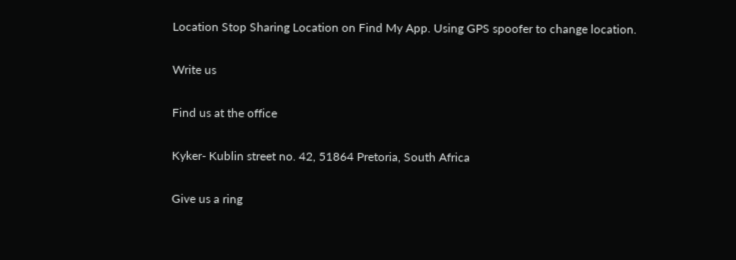Location Stop Sharing Location on Find My App. Using GPS spoofer to change location.

Write us

Find us at the office

Kyker- Kublin street no. 42, 51864 Pretoria, South Africa

Give us a ring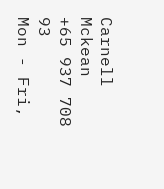Carnell Mckean
+65 937 708 93
Mon - Fri,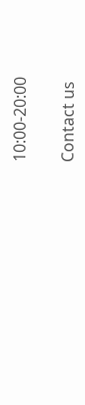10:00-20:00

Contact us